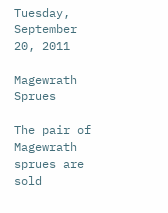Tuesday, September 20, 2011

Magewrath Sprues

The pair of Magewrath sprues are sold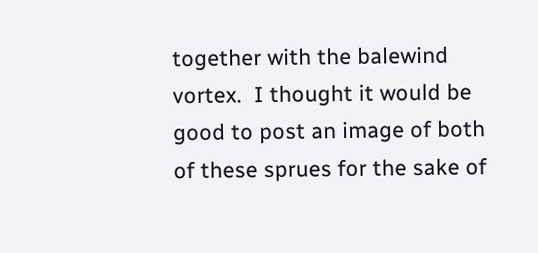together with the balewind vortex.  I thought it would be good to post an image of both of these sprues for the sake of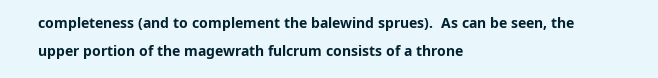completeness (and to complement the balewind sprues).  As can be seen, the upper portion of the magewrath fulcrum consists of a throne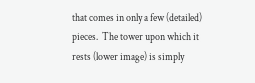that comes in only a few (detailed) pieces.  The tower upon which it rests (lower image) is simply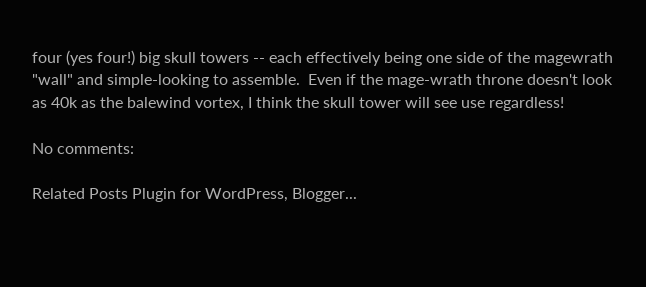four (yes four!) big skull towers -- each effectively being one side of the magewrath "wall" and simple-looking to assemble.  Even if the mage-wrath throne doesn't look as 40k as the balewind vortex, I think the skull tower will see use regardless!

No comments:

Related Posts Plugin for WordPress, Blogger...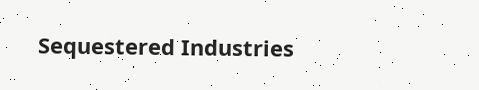Sequestered Industries